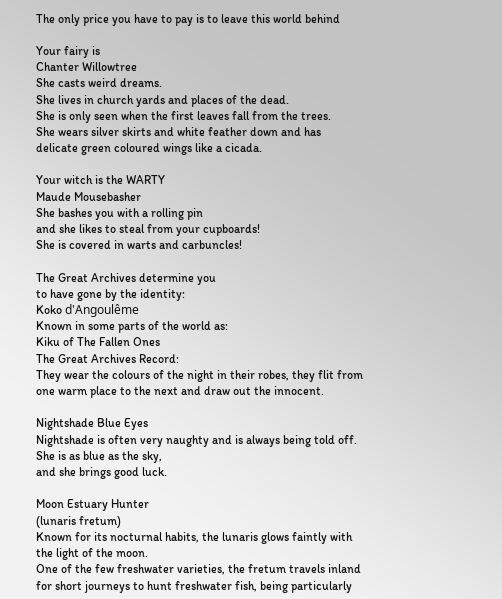The only price you have to pay is to leave this world behind

Your fairy is
Chanter Willowtree
She casts weird dreams.
She lives in church yards and places of the dead.
She is only seen when the first leaves fall from the trees.
She wears silver skirts and white feather down and has delicate green coloured wings like a cicada.

Your witch is the WARTY
Maude Mousebasher
She bashes you with a rolling pin
and she likes to steal from your cupboards!
She is covered in warts and carbuncles!

The Great Archives determine you
to have gone by the identity:
Koko d'Angoulême
Known in some parts of the world as:
Kiku of The Fallen Ones
The Great Archives Record:
They wear the colours of the night in their robes, they flit from one warm place to the next and draw out the innocent.

Nightshade Blue Eyes
Nightshade is often very naughty and is always being told off.
She is as blue as the sky,
and she brings good luck.

Moon Estuary Hunter
(lunaris fretum)
Known for its nocturnal habits, the lunaris glows faintly with the light of the moon.
One of the few freshwater varieties, the fretum travels inland for short journeys to hunt freshwater fish, being particularly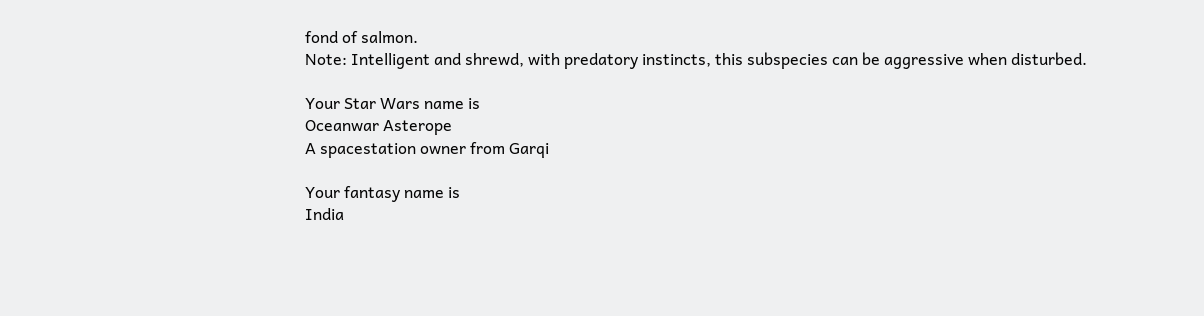fond of salmon.
Note: Intelligent and shrewd, with predatory instincts, this subspecies can be aggressive when disturbed.

Your Star Wars name is
Oceanwar Asterope
A spacestation owner from Garqi

Your fantasy name is
India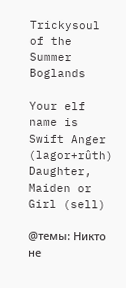Trickysoul
of the Summer Boglands

Your elf name is
Swift Anger (lagor+rûth)
Daughter, Maiden or Girl (sell)

@темы: Никто не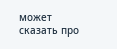может сказать про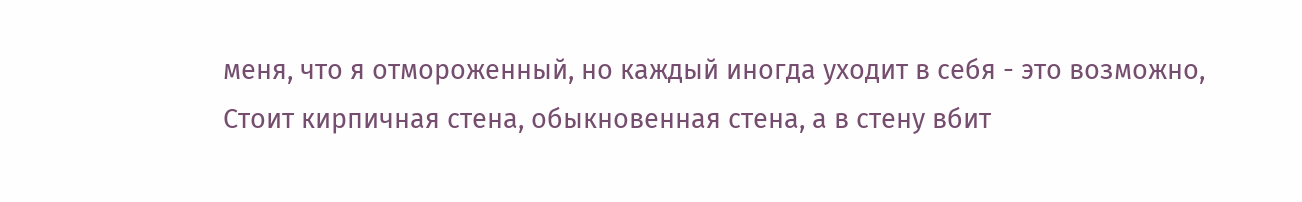меня, что я отмороженный, но каждый иногда уходит в себя - это возможно, Стоит кирпичная стена, обыкновенная стена, а в стену вбит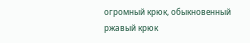огромный крюк, обыкновенный ржавый крюк